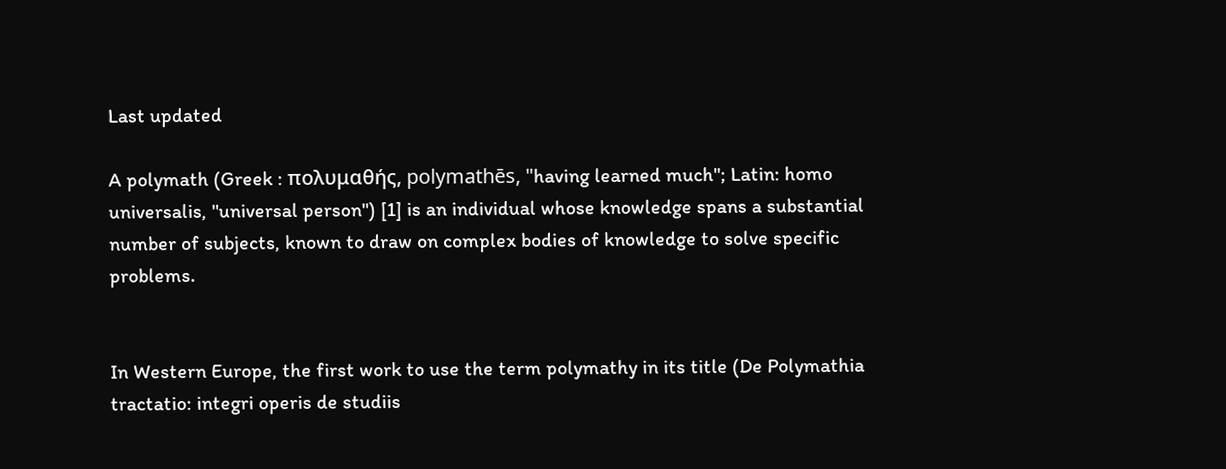Last updated

A polymath (Greek : πολυμαθής, polymathēs, "having learned much"; Latin: homo universalis, "universal person") [1] is an individual whose knowledge spans a substantial number of subjects, known to draw on complex bodies of knowledge to solve specific problems.


In Western Europe, the first work to use the term polymathy in its title (De Polymathia tractatio: integri operis de studiis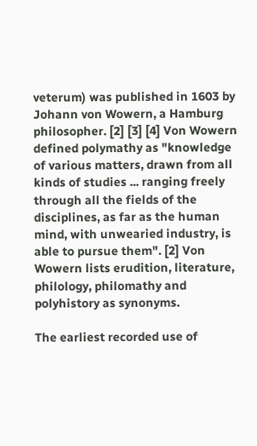veterum) was published in 1603 by Johann von Wowern, a Hamburg philosopher. [2] [3] [4] Von Wowern defined polymathy as "knowledge of various matters, drawn from all kinds of studies ... ranging freely through all the fields of the disciplines, as far as the human mind, with unwearied industry, is able to pursue them". [2] Von Wowern lists erudition, literature, philology, philomathy and polyhistory as synonyms.

The earliest recorded use of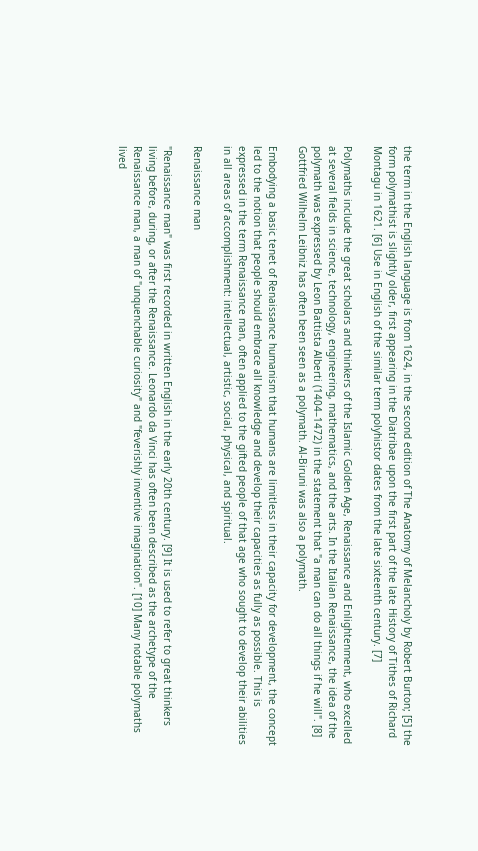the term in the English language is from 1624, in the second edition of The Anatomy of Melancholy by Robert Burton; [5] the form polymathist is slightly older, first appearing in the Diatribae upon the first part of the late History of Tithes of Richard Montagu in 1621. [6] Use in English of the similar term polyhistor dates from the late sixteenth century. [7]

Polymaths include the great scholars and thinkers of the Islamic Golden Age, Renaissance and Enlightenment, who excelled at several fields in science, technology, engineering, mathematics, and the arts. In the Italian Renaissance, the idea of the polymath was expressed by Leon Battista Alberti (1404–1472) in the statement that "a man can do all things if he will". [8] Gottfried Wilhelm Leibniz has often been seen as a polymath. Al-Biruni was also a polymath.

Embodying a basic tenet of Renaissance humanism that humans are limitless in their capacity for development, the concept led to the notion that people should embrace all knowledge and develop their capacities as fully as possible. This is expressed in the term Renaissance man, often applied to the gifted people of that age who sought to develop their abilities in all areas of accomplishment: intellectual, artistic, social, physical, and spiritual.

Renaissance man

"Renaissance man" was first recorded in written English in the early 20th century. [9] It is used to refer to great thinkers living before, during, or after the Renaissance. Leonardo da Vinci has often been described as the archetype of the Renaissance man, a man of "unquenchable curiosity" and "feverishly inventive imagination". [10] Many notable polymaths lived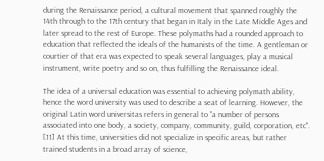during the Renaissance period, a cultural movement that spanned roughly the 14th through to the 17th century that began in Italy in the Late Middle Ages and later spread to the rest of Europe. These polymaths had a rounded approach to education that reflected the ideals of the humanists of the time. A gentleman or courtier of that era was expected to speak several languages, play a musical instrument, write poetry and so on, thus fulfilling the Renaissance ideal.

The idea of a universal education was essential to achieving polymath ability, hence the word university was used to describe a seat of learning. However, the original Latin word universitas refers in general to "a number of persons associated into one body, a society, company, community, guild, corporation, etc". [11] At this time, universities did not specialize in specific areas, but rather trained students in a broad array of science,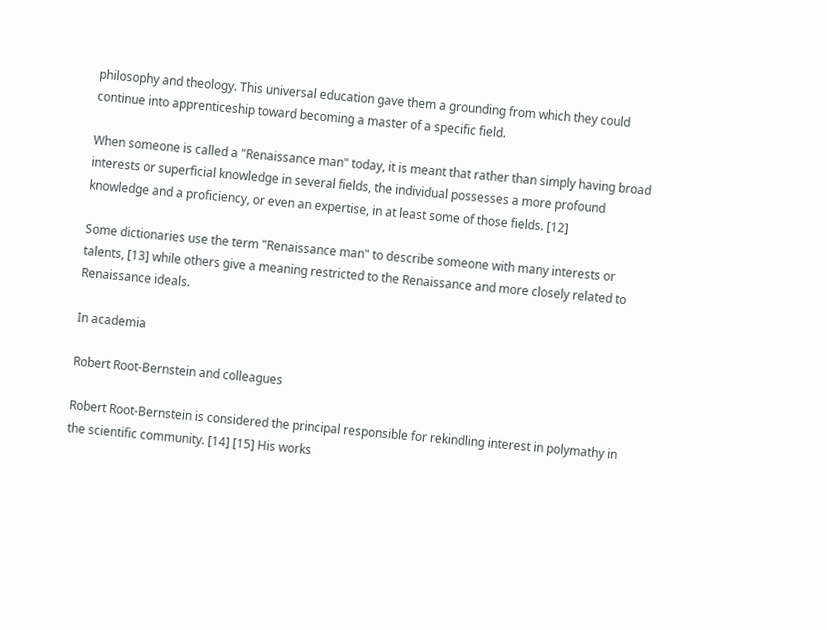philosophy and theology. This universal education gave them a grounding from which they could continue into apprenticeship toward becoming a master of a specific field.

When someone is called a "Renaissance man" today, it is meant that rather than simply having broad interests or superficial knowledge in several fields, the individual possesses a more profound knowledge and a proficiency, or even an expertise, in at least some of those fields. [12]

Some dictionaries use the term "Renaissance man" to describe someone with many interests or talents, [13] while others give a meaning restricted to the Renaissance and more closely related to Renaissance ideals.

In academia

Robert Root-Bernstein and colleagues

Robert Root-Bernstein is considered the principal responsible for rekindling interest in polymathy in the scientific community. [14] [15] His works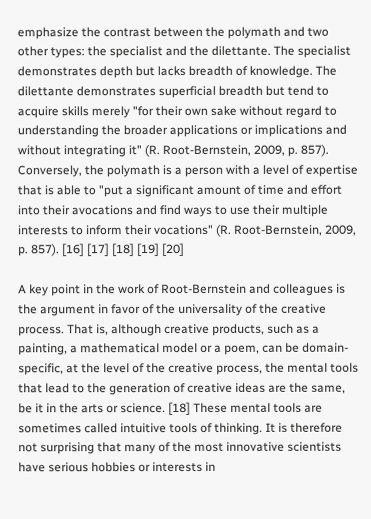emphasize the contrast between the polymath and two other types: the specialist and the dilettante. The specialist demonstrates depth but lacks breadth of knowledge. The dilettante demonstrates superficial breadth but tend to acquire skills merely "for their own sake without regard to understanding the broader applications or implications and without integrating it" (R. Root-Bernstein, 2009, p. 857). Conversely, the polymath is a person with a level of expertise that is able to "put a significant amount of time and effort into their avocations and find ways to use their multiple interests to inform their vocations" (R. Root-Bernstein, 2009, p. 857). [16] [17] [18] [19] [20]

A key point in the work of Root-Bernstein and colleagues is the argument in favor of the universality of the creative process. That is, although creative products, such as a painting, a mathematical model or a poem, can be domain-specific, at the level of the creative process, the mental tools that lead to the generation of creative ideas are the same, be it in the arts or science. [18] These mental tools are sometimes called intuitive tools of thinking. It is therefore not surprising that many of the most innovative scientists have serious hobbies or interests in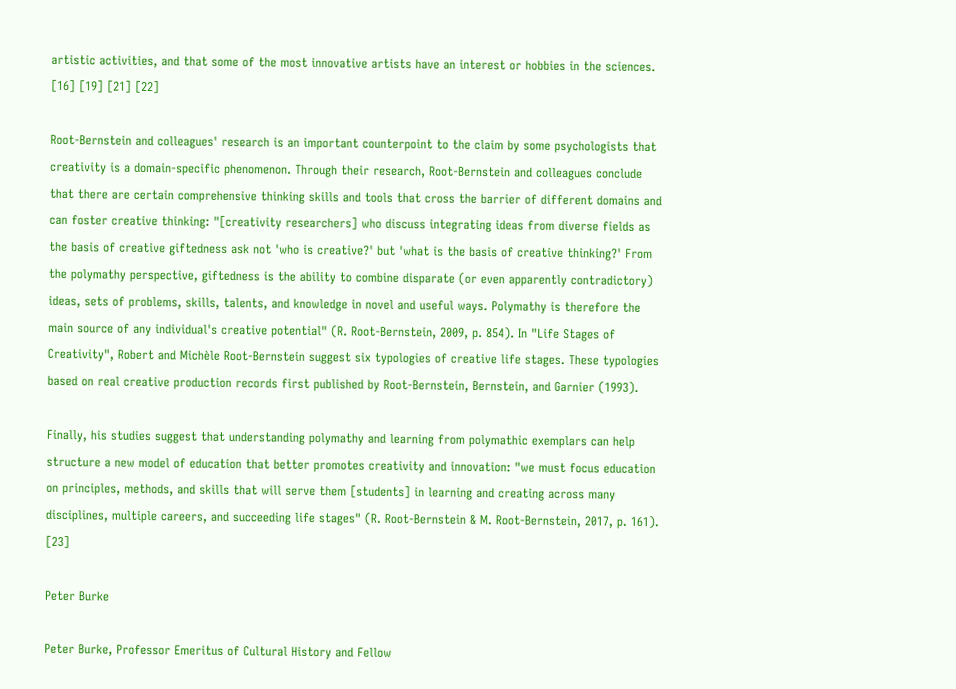artistic activities, and that some of the most innovative artists have an interest or hobbies in the sciences. [16] [19] [21] [22]

Root-Bernstein and colleagues' research is an important counterpoint to the claim by some psychologists that creativity is a domain-specific phenomenon. Through their research, Root-Bernstein and colleagues conclude that there are certain comprehensive thinking skills and tools that cross the barrier of different domains and can foster creative thinking: "[creativity researchers] who discuss integrating ideas from diverse fields as the basis of creative giftedness ask not 'who is creative?' but 'what is the basis of creative thinking?' From the polymathy perspective, giftedness is the ability to combine disparate (or even apparently contradictory) ideas, sets of problems, skills, talents, and knowledge in novel and useful ways. Polymathy is therefore the main source of any individual's creative potential" (R. Root-Bernstein, 2009, p. 854). In "Life Stages of Creativity", Robert and Michèle Root-Bernstein suggest six typologies of creative life stages. These typologies based on real creative production records first published by Root-Bernstein, Bernstein, and Garnier (1993).

Finally, his studies suggest that understanding polymathy and learning from polymathic exemplars can help structure a new model of education that better promotes creativity and innovation: "we must focus education on principles, methods, and skills that will serve them [students] in learning and creating across many disciplines, multiple careers, and succeeding life stages" (R. Root-Bernstein & M. Root-Bernstein, 2017, p. 161). [23]

Peter Burke

Peter Burke, Professor Emeritus of Cultural History and Fellow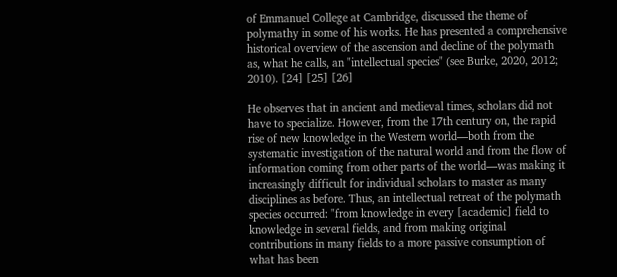of Emmanuel College at Cambridge, discussed the theme of polymathy in some of his works. He has presented a comprehensive historical overview of the ascension and decline of the polymath as, what he calls, an "intellectual species" (see Burke, 2020, 2012; 2010). [24] [25] [26]

He observes that in ancient and medieval times, scholars did not have to specialize. However, from the 17th century on, the rapid rise of new knowledge in the Western world—both from the systematic investigation of the natural world and from the flow of information coming from other parts of the world—was making it increasingly difficult for individual scholars to master as many disciplines as before. Thus, an intellectual retreat of the polymath species occurred: "from knowledge in every [academic] field to knowledge in several fields, and from making original contributions in many fields to a more passive consumption of what has been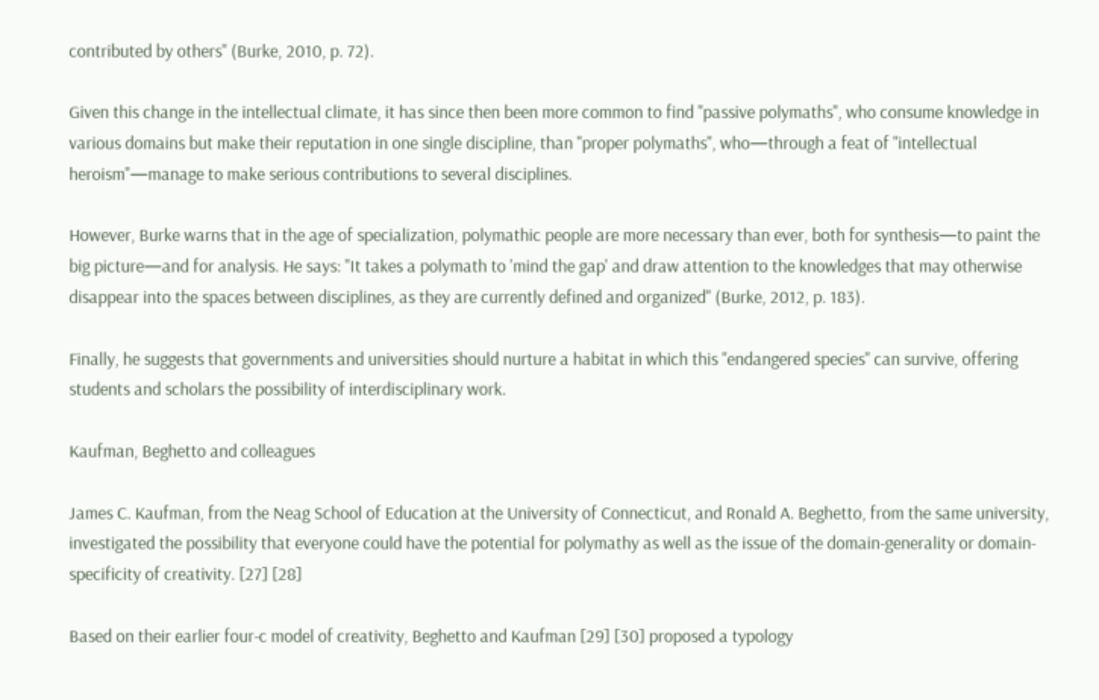contributed by others" (Burke, 2010, p. 72).

Given this change in the intellectual climate, it has since then been more common to find "passive polymaths", who consume knowledge in various domains but make their reputation in one single discipline, than "proper polymaths", who—through a feat of "intellectual heroism"—manage to make serious contributions to several disciplines.

However, Burke warns that in the age of specialization, polymathic people are more necessary than ever, both for synthesis—to paint the big picture—and for analysis. He says: "It takes a polymath to 'mind the gap' and draw attention to the knowledges that may otherwise disappear into the spaces between disciplines, as they are currently defined and organized" (Burke, 2012, p. 183).

Finally, he suggests that governments and universities should nurture a habitat in which this "endangered species" can survive, offering students and scholars the possibility of interdisciplinary work.

Kaufman, Beghetto and colleagues

James C. Kaufman, from the Neag School of Education at the University of Connecticut, and Ronald A. Beghetto, from the same university, investigated the possibility that everyone could have the potential for polymathy as well as the issue of the domain-generality or domain-specificity of creativity. [27] [28]

Based on their earlier four-c model of creativity, Beghetto and Kaufman [29] [30] proposed a typology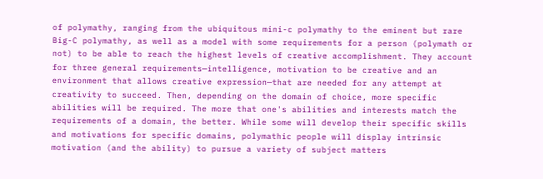of polymathy, ranging from the ubiquitous mini-c polymathy to the eminent but rare Big-C polymathy, as well as a model with some requirements for a person (polymath or not) to be able to reach the highest levels of creative accomplishment. They account for three general requirements—intelligence, motivation to be creative and an environment that allows creative expression—that are needed for any attempt at creativity to succeed. Then, depending on the domain of choice, more specific abilities will be required. The more that one's abilities and interests match the requirements of a domain, the better. While some will develop their specific skills and motivations for specific domains, polymathic people will display intrinsic motivation (and the ability) to pursue a variety of subject matters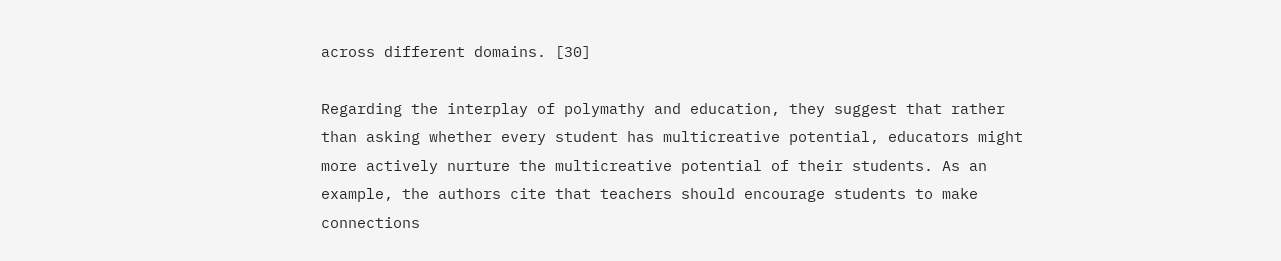across different domains. [30]

Regarding the interplay of polymathy and education, they suggest that rather than asking whether every student has multicreative potential, educators might more actively nurture the multicreative potential of their students. As an example, the authors cite that teachers should encourage students to make connections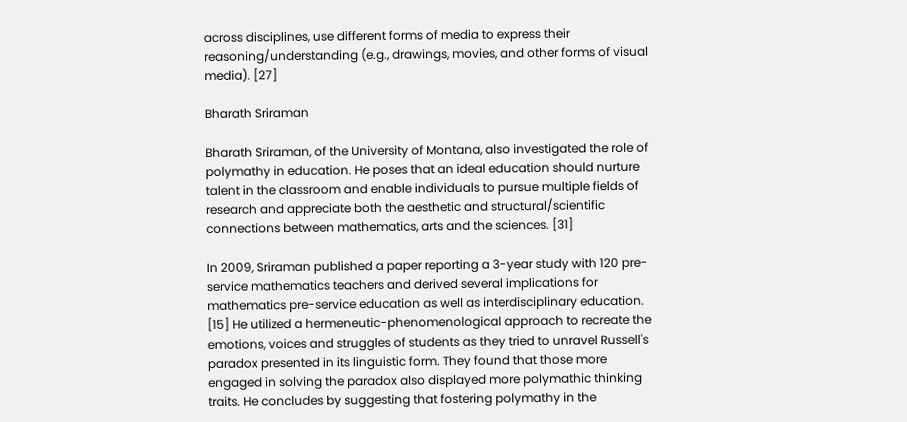across disciplines, use different forms of media to express their reasoning/understanding (e.g., drawings, movies, and other forms of visual media). [27]

Bharath Sriraman

Bharath Sriraman, of the University of Montana, also investigated the role of polymathy in education. He poses that an ideal education should nurture talent in the classroom and enable individuals to pursue multiple fields of research and appreciate both the aesthetic and structural/scientific connections between mathematics, arts and the sciences. [31]

In 2009, Sriraman published a paper reporting a 3-year study with 120 pre-service mathematics teachers and derived several implications for mathematics pre-service education as well as interdisciplinary education. [15] He utilized a hermeneutic-phenomenological approach to recreate the emotions, voices and struggles of students as they tried to unravel Russell's paradox presented in its linguistic form. They found that those more engaged in solving the paradox also displayed more polymathic thinking traits. He concludes by suggesting that fostering polymathy in the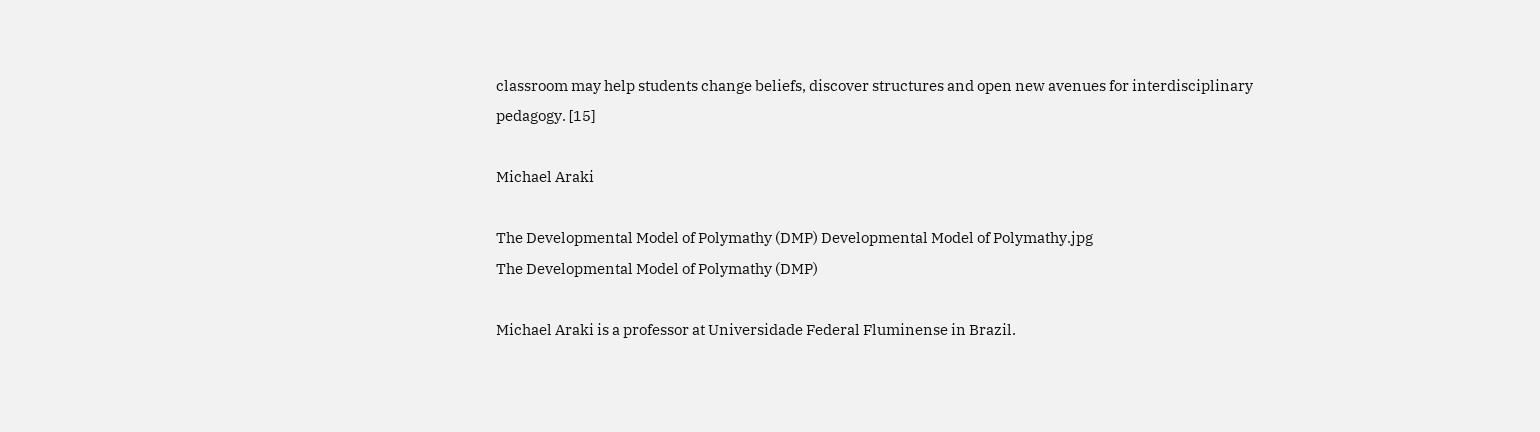classroom may help students change beliefs, discover structures and open new avenues for interdisciplinary pedagogy. [15]

Michael Araki

The Developmental Model of Polymathy (DMP) Developmental Model of Polymathy.jpg
The Developmental Model of Polymathy (DMP)

Michael Araki is a professor at Universidade Federal Fluminense in Brazil.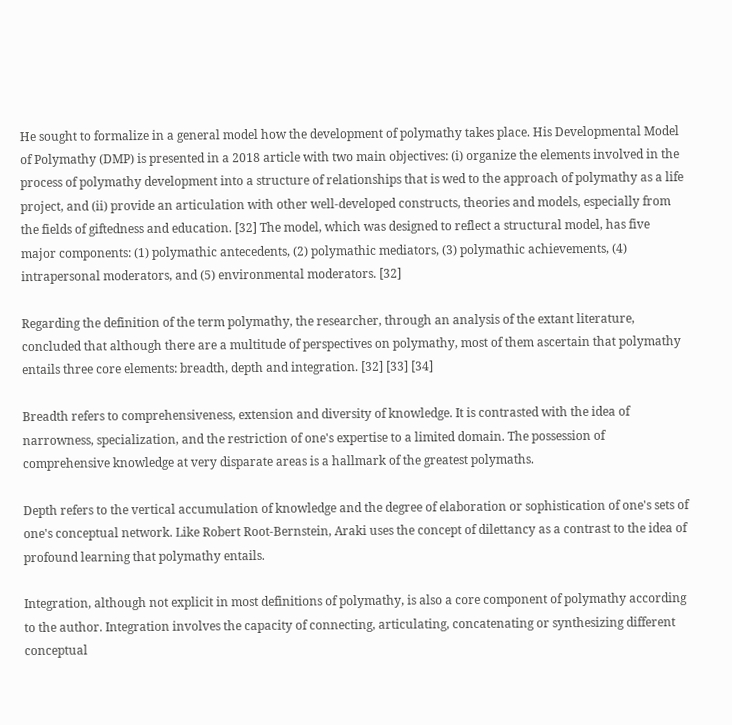He sought to formalize in a general model how the development of polymathy takes place. His Developmental Model of Polymathy (DMP) is presented in a 2018 article with two main objectives: (i) organize the elements involved in the process of polymathy development into a structure of relationships that is wed to the approach of polymathy as a life project, and (ii) provide an articulation with other well-developed constructs, theories and models, especially from the fields of giftedness and education. [32] The model, which was designed to reflect a structural model, has five major components: (1) polymathic antecedents, (2) polymathic mediators, (3) polymathic achievements, (4) intrapersonal moderators, and (5) environmental moderators. [32]

Regarding the definition of the term polymathy, the researcher, through an analysis of the extant literature, concluded that although there are a multitude of perspectives on polymathy, most of them ascertain that polymathy entails three core elements: breadth, depth and integration. [32] [33] [34]

Breadth refers to comprehensiveness, extension and diversity of knowledge. It is contrasted with the idea of narrowness, specialization, and the restriction of one's expertise to a limited domain. The possession of comprehensive knowledge at very disparate areas is a hallmark of the greatest polymaths.

Depth refers to the vertical accumulation of knowledge and the degree of elaboration or sophistication of one's sets of one's conceptual network. Like Robert Root-Bernstein, Araki uses the concept of dilettancy as a contrast to the idea of profound learning that polymathy entails.

Integration, although not explicit in most definitions of polymathy, is also a core component of polymathy according to the author. Integration involves the capacity of connecting, articulating, concatenating or synthesizing different conceptual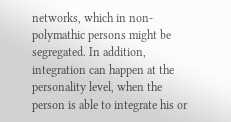networks, which in non-polymathic persons might be segregated. In addition, integration can happen at the personality level, when the person is able to integrate his or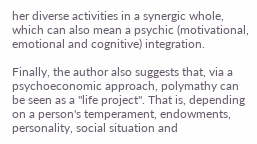her diverse activities in a synergic whole, which can also mean a psychic (motivational, emotional and cognitive) integration.

Finally, the author also suggests that, via a psychoeconomic approach, polymathy can be seen as a "life project". That is, depending on a person's temperament, endowments, personality, social situation and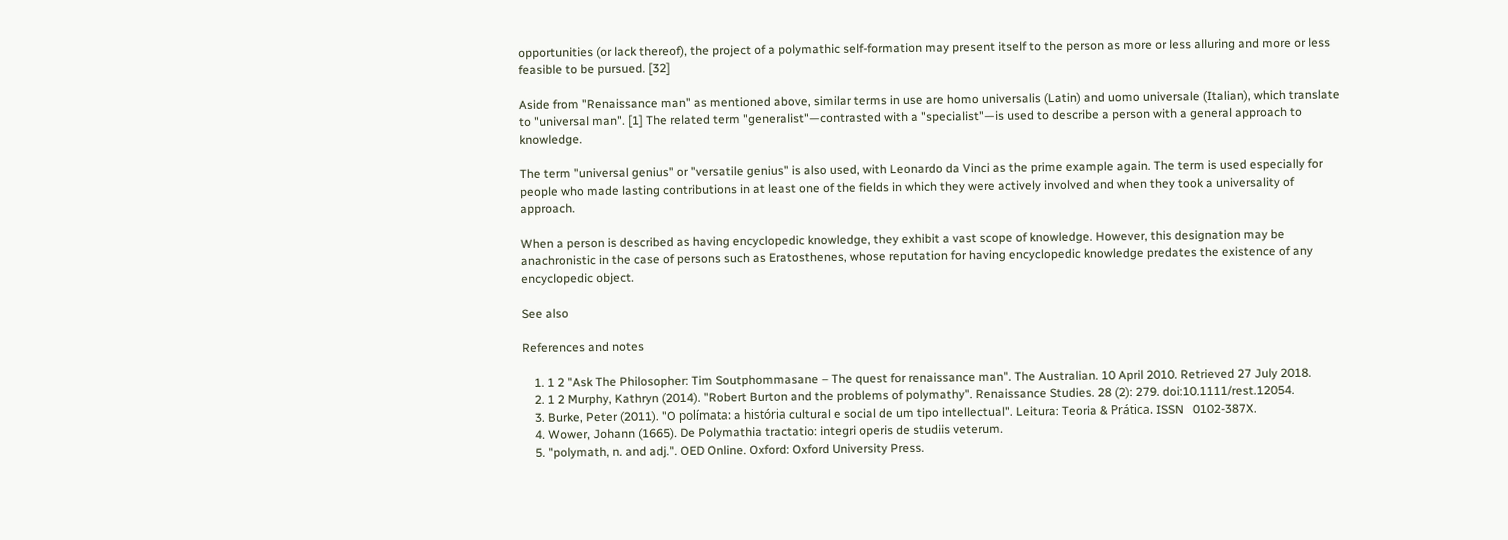opportunities (or lack thereof), the project of a polymathic self-formation may present itself to the person as more or less alluring and more or less feasible to be pursued. [32]

Aside from "Renaissance man" as mentioned above, similar terms in use are homo universalis (Latin) and uomo universale (Italian), which translate to "universal man". [1] The related term "generalist"—contrasted with a "specialist"—is used to describe a person with a general approach to knowledge.

The term "universal genius" or "versatile genius" is also used, with Leonardo da Vinci as the prime example again. The term is used especially for people who made lasting contributions in at least one of the fields in which they were actively involved and when they took a universality of approach.

When a person is described as having encyclopedic knowledge, they exhibit a vast scope of knowledge. However, this designation may be anachronistic in the case of persons such as Eratosthenes, whose reputation for having encyclopedic knowledge predates the existence of any encyclopedic object.

See also

References and notes

    1. 1 2 "Ask The Philosopher: Tim Soutphommasane – The quest for renaissance man". The Australian. 10 April 2010. Retrieved 27 July 2018.
    2. 1 2 Murphy, Kathryn (2014). "Robert Burton and the problems of polymathy". Renaissance Studies. 28 (2): 279. doi:10.1111/rest.12054.
    3. Burke, Peter (2011). "O polímata: a história cultural e social de um tipo intellectual". Leitura: Teoria & Prática. ISSN   0102-387X.
    4. Wower, Johann (1665). De Polymathia tractatio: integri operis de studiis veterum.
    5. "polymath, n. and adj.". OED Online. Oxford: Oxford University Press.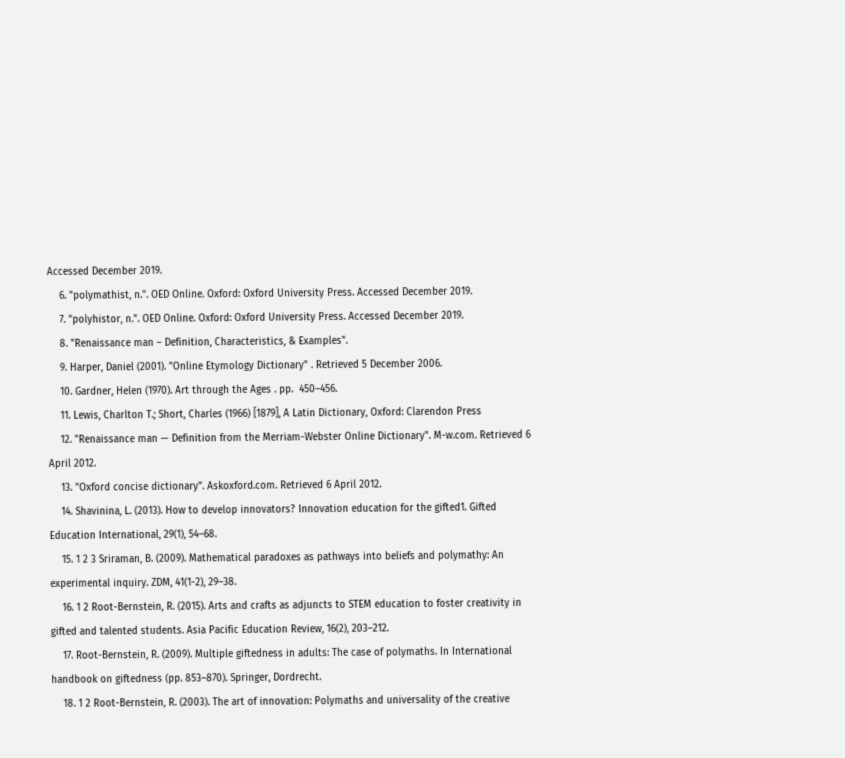Accessed December 2019.
    6. "polymathist, n.". OED Online. Oxford: Oxford University Press. Accessed December 2019.
    7. "polyhistor, n.". OED Online. Oxford: Oxford University Press. Accessed December 2019.
    8. "Renaissance man – Definition, Characteristics, & Examples".
    9. Harper, Daniel (2001). "Online Etymology Dictionary" . Retrieved 5 December 2006.
    10. Gardner, Helen (1970). Art through the Ages . pp.  450–456.
    11. Lewis, Charlton T.; Short, Charles (1966) [1879], A Latin Dictionary, Oxford: Clarendon Press
    12. "Renaissance man — Definition from the Merriam-Webster Online Dictionary". M-w.com. Retrieved 6 April 2012.
    13. "Oxford concise dictionary". Askoxford.com. Retrieved 6 April 2012.
    14. Shavinina, L. (2013). How to develop innovators? Innovation education for the gifted1. Gifted Education International, 29(1), 54–68.
    15. 1 2 3 Sriraman, B. (2009). Mathematical paradoxes as pathways into beliefs and polymathy: An experimental inquiry. ZDM, 41(1-2), 29–38.
    16. 1 2 Root-Bernstein, R. (2015). Arts and crafts as adjuncts to STEM education to foster creativity in gifted and talented students. Asia Pacific Education Review, 16(2), 203–212.
    17. Root-Bernstein, R. (2009). Multiple giftedness in adults: The case of polymaths. In International handbook on giftedness (pp. 853–870). Springer, Dordrecht.
    18. 1 2 Root-Bernstein, R. (2003). The art of innovation: Polymaths and universality of the creative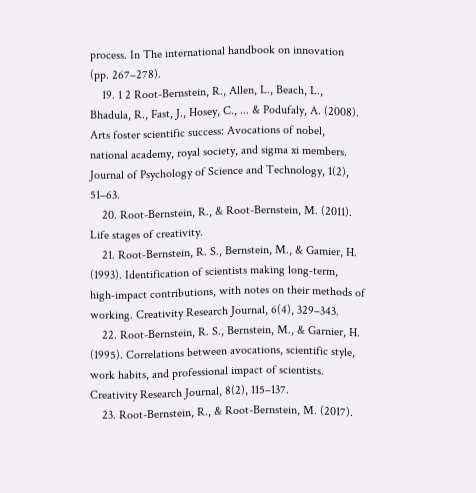process. In The international handbook on innovation (pp. 267–278).
    19. 1 2 Root-Bernstein, R., Allen, L., Beach, L., Bhadula, R., Fast, J., Hosey, C., ... & Podufaly, A. (2008). Arts foster scientific success: Avocations of nobel, national academy, royal society, and sigma xi members. Journal of Psychology of Science and Technology, 1(2), 51–63.
    20. Root-Bernstein, R., & Root-Bernstein, M. (2011). Life stages of creativity.
    21. Root‐Bernstein, R. S., Bernstein, M., & Gamier, H. (1993). Identification of scientists making long‐term, high‐impact contributions, with notes on their methods of working. Creativity Research Journal, 6(4), 329–343.
    22. Root-Bernstein, R. S., Bernstein, M., & Garnier, H. (1995). Correlations between avocations, scientific style, work habits, and professional impact of scientists. Creativity Research Journal, 8(2), 115–137.
    23. Root-Bernstein, R., & Root-Bernstein, M. (2017).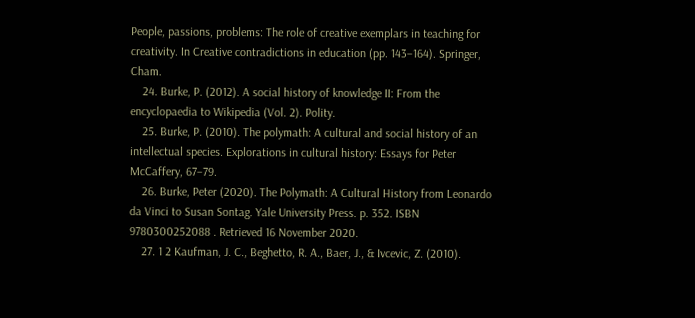People, passions, problems: The role of creative exemplars in teaching for creativity. In Creative contradictions in education (pp. 143–164). Springer, Cham.
    24. Burke, P. (2012). A social history of knowledge II: From the encyclopaedia to Wikipedia (Vol. 2). Polity.
    25. Burke, P. (2010). The polymath: A cultural and social history of an intellectual species. Explorations in cultural history: Essays for Peter McCaffery, 67–79.
    26. Burke, Peter (2020). The Polymath: A Cultural History from Leonardo da Vinci to Susan Sontag. Yale University Press. p. 352. ISBN   9780300252088 . Retrieved 16 November 2020.
    27. 1 2 Kaufman, J. C., Beghetto, R. A., Baer, J., & Ivcevic, Z. (2010).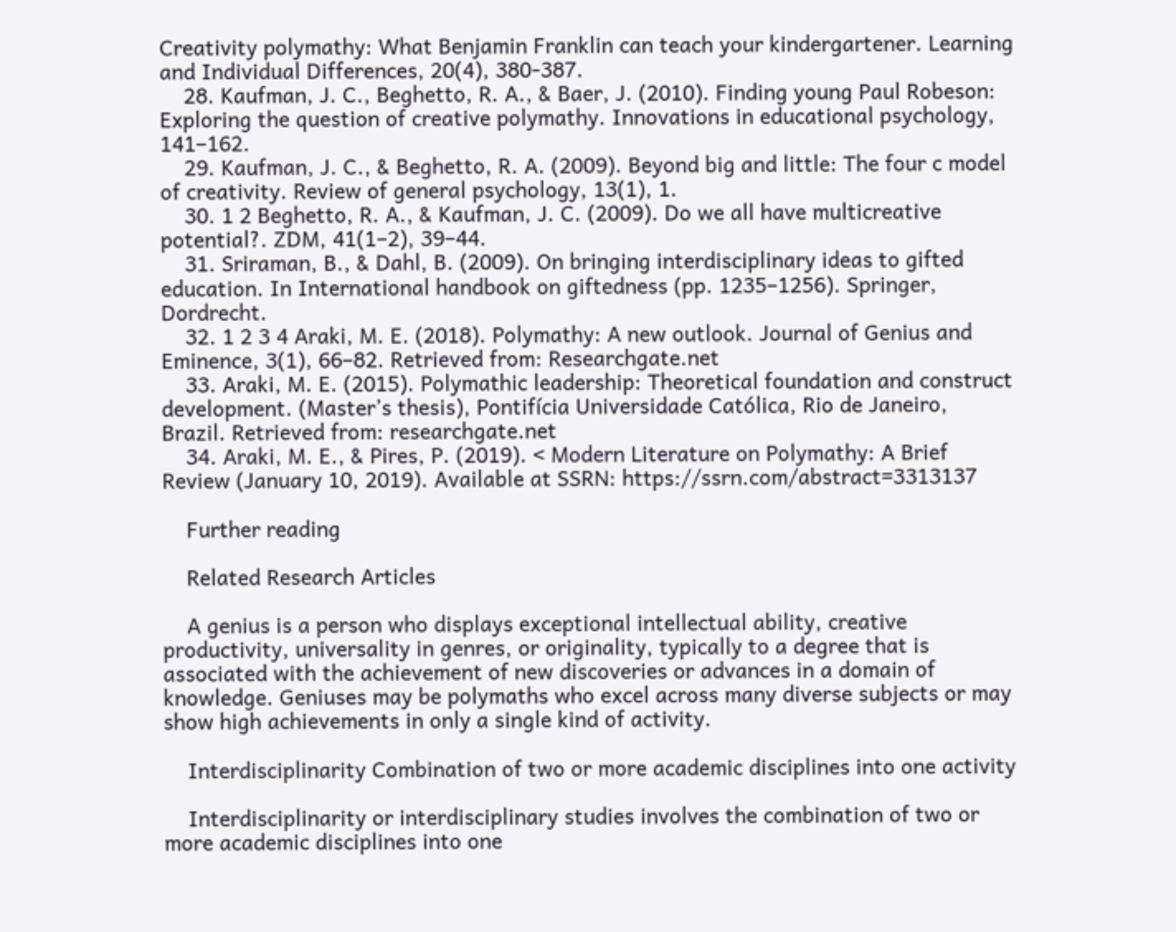Creativity polymathy: What Benjamin Franklin can teach your kindergartener. Learning and Individual Differences, 20(4), 380-387.
    28. Kaufman, J. C., Beghetto, R. A., & Baer, J. (2010). Finding young Paul Robeson: Exploring the question of creative polymathy. Innovations in educational psychology, 141–162.
    29. Kaufman, J. C., & Beghetto, R. A. (2009). Beyond big and little: The four c model of creativity. Review of general psychology, 13(1), 1.
    30. 1 2 Beghetto, R. A., & Kaufman, J. C. (2009). Do we all have multicreative potential?. ZDM, 41(1–2), 39–44.
    31. Sriraman, B., & Dahl, B. (2009). On bringing interdisciplinary ideas to gifted education. In International handbook on giftedness (pp. 1235–1256). Springer, Dordrecht.
    32. 1 2 3 4 Araki, M. E. (2018). Polymathy: A new outlook. Journal of Genius and Eminence, 3(1), 66–82. Retrieved from: Researchgate.net
    33. Araki, M. E. (2015). Polymathic leadership: Theoretical foundation and construct development. (Master’s thesis), Pontifícia Universidade Católica, Rio de Janeiro, Brazil. Retrieved from: researchgate.net
    34. Araki, M. E., & Pires, P. (2019). < Modern Literature on Polymathy: A Brief Review (January 10, 2019). Available at SSRN: https://ssrn.com/abstract=3313137

    Further reading

    Related Research Articles

    A genius is a person who displays exceptional intellectual ability, creative productivity, universality in genres, or originality, typically to a degree that is associated with the achievement of new discoveries or advances in a domain of knowledge. Geniuses may be polymaths who excel across many diverse subjects or may show high achievements in only a single kind of activity.

    Interdisciplinarity Combination of two or more academic disciplines into one activity

    Interdisciplinarity or interdisciplinary studies involves the combination of two or more academic disciplines into one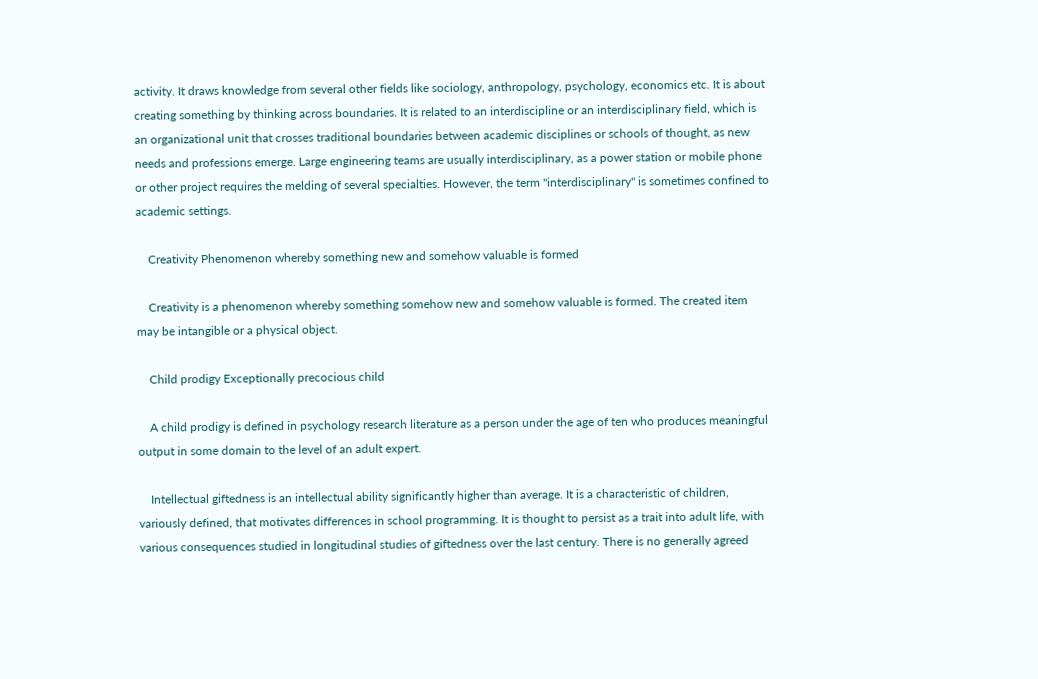activity. It draws knowledge from several other fields like sociology, anthropology, psychology, economics etc. It is about creating something by thinking across boundaries. It is related to an interdiscipline or an interdisciplinary field, which is an organizational unit that crosses traditional boundaries between academic disciplines or schools of thought, as new needs and professions emerge. Large engineering teams are usually interdisciplinary, as a power station or mobile phone or other project requires the melding of several specialties. However, the term "interdisciplinary" is sometimes confined to academic settings.

    Creativity Phenomenon whereby something new and somehow valuable is formed

    Creativity is a phenomenon whereby something somehow new and somehow valuable is formed. The created item may be intangible or a physical object.

    Child prodigy Exceptionally precocious child

    A child prodigy is defined in psychology research literature as a person under the age of ten who produces meaningful output in some domain to the level of an adult expert.

    Intellectual giftedness is an intellectual ability significantly higher than average. It is a characteristic of children, variously defined, that motivates differences in school programming. It is thought to persist as a trait into adult life, with various consequences studied in longitudinal studies of giftedness over the last century. There is no generally agreed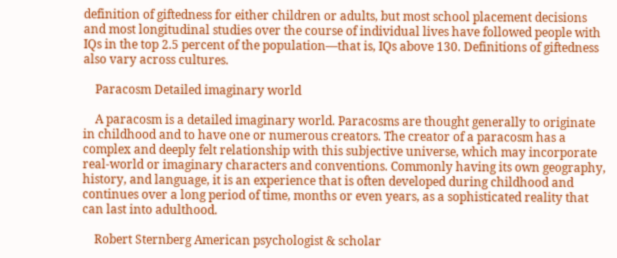definition of giftedness for either children or adults, but most school placement decisions and most longitudinal studies over the course of individual lives have followed people with IQs in the top 2.5 percent of the population—that is, IQs above 130. Definitions of giftedness also vary across cultures.

    Paracosm Detailed imaginary world

    A paracosm is a detailed imaginary world. Paracosms are thought generally to originate in childhood and to have one or numerous creators. The creator of a paracosm has a complex and deeply felt relationship with this subjective universe, which may incorporate real-world or imaginary characters and conventions. Commonly having its own geography, history, and language, it is an experience that is often developed during childhood and continues over a long period of time, months or even years, as a sophisticated reality that can last into adulthood.

    Robert Sternberg American psychologist & scholar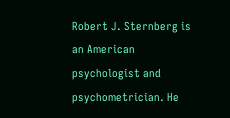Robert J. Sternberg is an American psychologist and psychometrician. He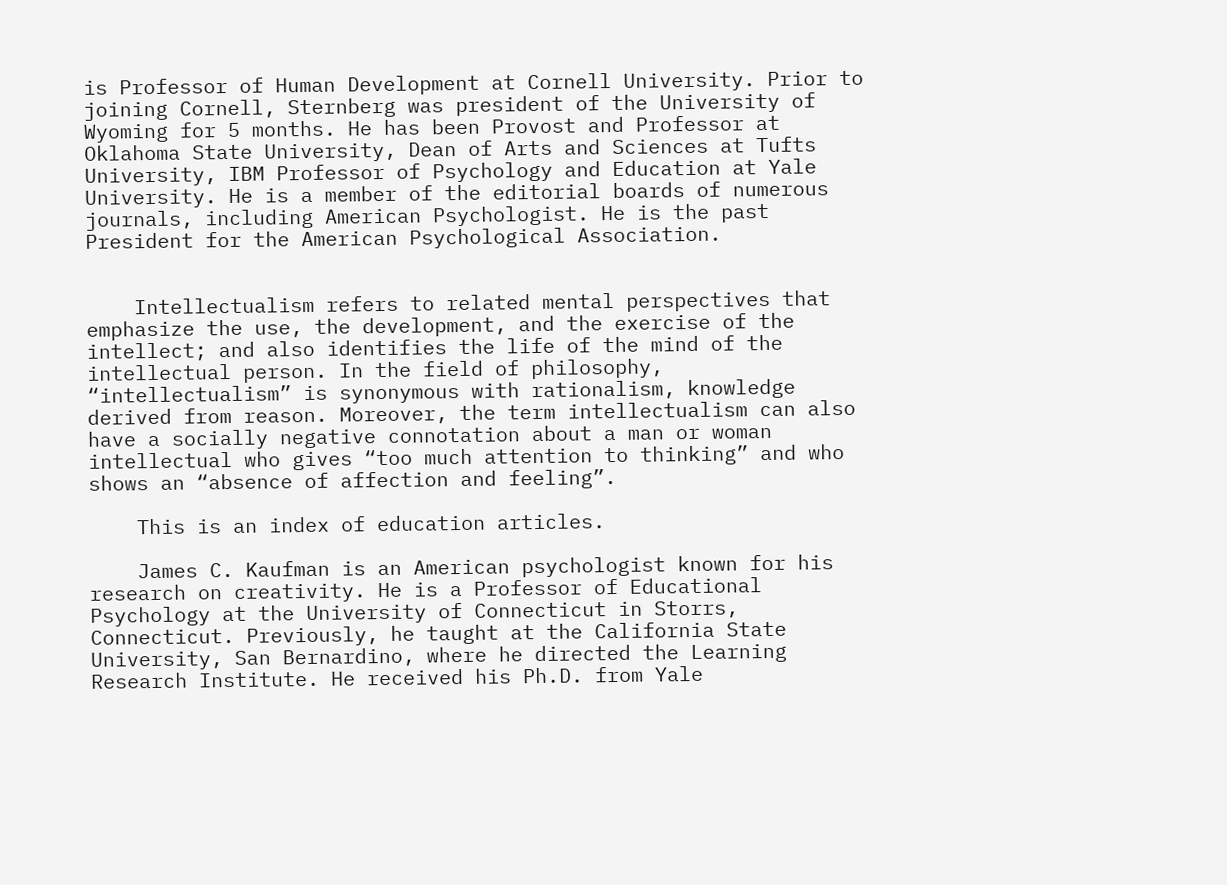is Professor of Human Development at Cornell University. Prior to joining Cornell, Sternberg was president of the University of Wyoming for 5 months. He has been Provost and Professor at Oklahoma State University, Dean of Arts and Sciences at Tufts University, IBM Professor of Psychology and Education at Yale University. He is a member of the editorial boards of numerous journals, including American Psychologist. He is the past President for the American Psychological Association.


    Intellectualism refers to related mental perspectives that emphasize the use, the development, and the exercise of the intellect; and also identifies the life of the mind of the intellectual person. In the field of philosophy, “intellectualism” is synonymous with rationalism, knowledge derived from reason. Moreover, the term intellectualism can also have a socially negative connotation about a man or woman intellectual who gives “too much attention to thinking” and who shows an “absence of affection and feeling”.

    This is an index of education articles.

    James C. Kaufman is an American psychologist known for his research on creativity. He is a Professor of Educational Psychology at the University of Connecticut in Storrs, Connecticut. Previously, he taught at the California State University, San Bernardino, where he directed the Learning Research Institute. He received his Ph.D. from Yale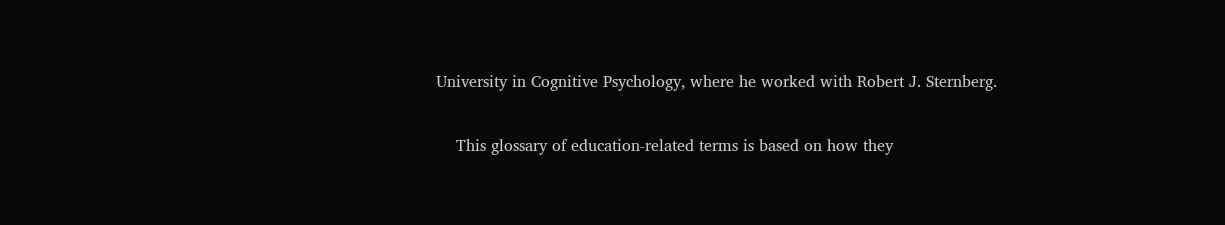University in Cognitive Psychology, where he worked with Robert J. Sternberg.

    This glossary of education-related terms is based on how they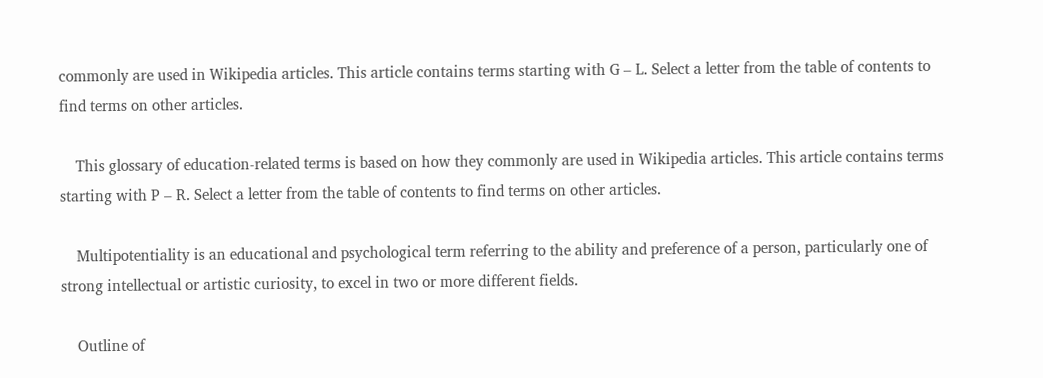commonly are used in Wikipedia articles. This article contains terms starting with G – L. Select a letter from the table of contents to find terms on other articles.

    This glossary of education-related terms is based on how they commonly are used in Wikipedia articles. This article contains terms starting with P – R. Select a letter from the table of contents to find terms on other articles.

    Multipotentiality is an educational and psychological term referring to the ability and preference of a person, particularly one of strong intellectual or artistic curiosity, to excel in two or more different fields.

    Outline of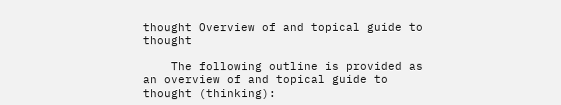thought Overview of and topical guide to thought

    The following outline is provided as an overview of and topical guide to thought (thinking):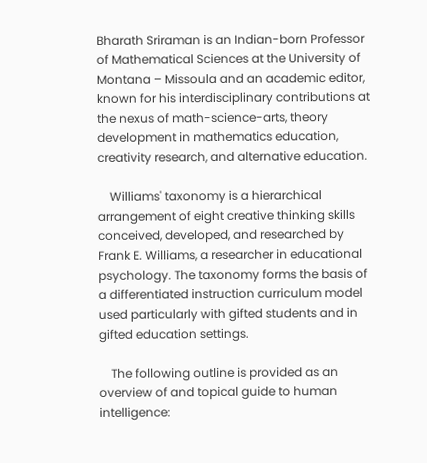Bharath Sriraman is an Indian-born Professor of Mathematical Sciences at the University of Montana – Missoula and an academic editor, known for his interdisciplinary contributions at the nexus of math-science-arts, theory development in mathematics education, creativity research, and alternative education.

    Williams' taxonomy is a hierarchical arrangement of eight creative thinking skills conceived, developed, and researched by Frank E. Williams, a researcher in educational psychology. The taxonomy forms the basis of a differentiated instruction curriculum model used particularly with gifted students and in gifted education settings.

    The following outline is provided as an overview of and topical guide to human intelligence: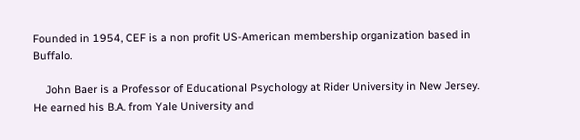Founded in 1954, CEF is a non profit US-American membership organization based in Buffalo.

    John Baer is a Professor of Educational Psychology at Rider University in New Jersey. He earned his B.A. from Yale University and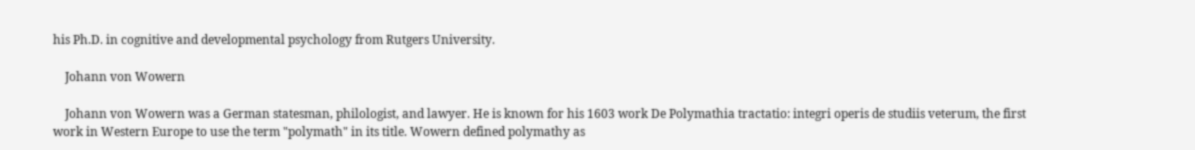his Ph.D. in cognitive and developmental psychology from Rutgers University.

    Johann von Wowern

    Johann von Wowern was a German statesman, philologist, and lawyer. He is known for his 1603 work De Polymathia tractatio: integri operis de studiis veterum, the first work in Western Europe to use the term "polymath" in its title. Wowern defined polymathy as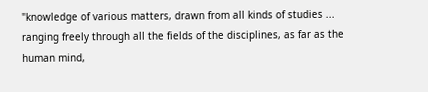"knowledge of various matters, drawn from all kinds of studies ... ranging freely through all the fields of the disciplines, as far as the human mind,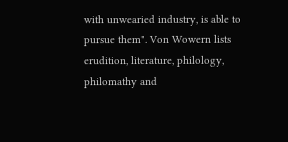with unwearied industry, is able to pursue them". Von Wowern lists erudition, literature, philology, philomathy and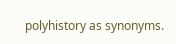polyhistory as synonyms.